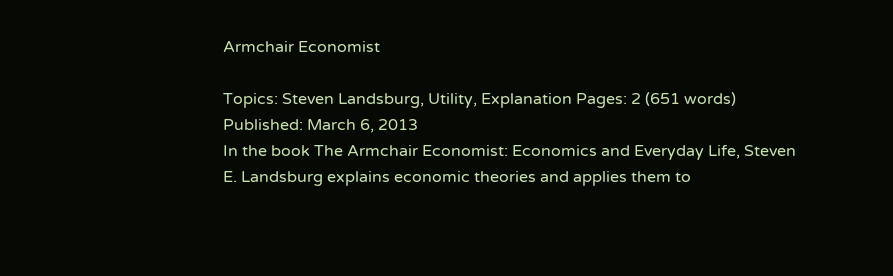Armchair Economist

Topics: Steven Landsburg, Utility, Explanation Pages: 2 (651 words) Published: March 6, 2013
In the book The Armchair Economist: Economics and Everyday Life, Steven E. Landsburg explains economic theories and applies them to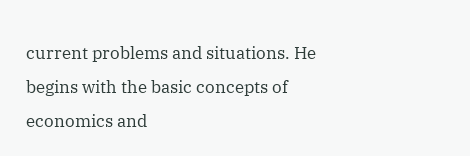current problems and situations. He begins with the basic concepts of economics and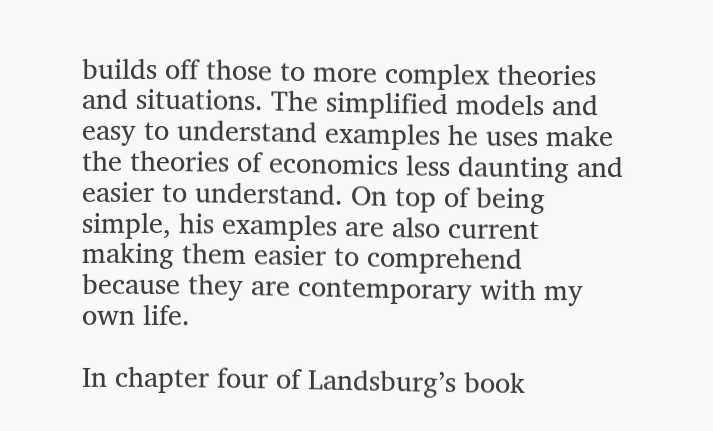builds off those to more complex theories and situations. The simplified models and easy to understand examples he uses make the theories of economics less daunting and easier to understand. On top of being simple, his examples are also current making them easier to comprehend because they are contemporary with my own life.

In chapter four of Landsburg’s book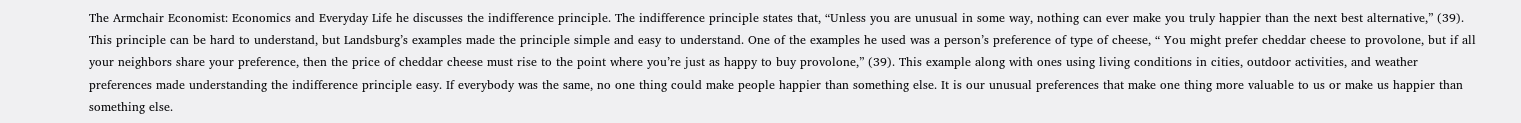The Armchair Economist: Economics and Everyday Life he discusses the indifference principle. The indifference principle states that, “Unless you are unusual in some way, nothing can ever make you truly happier than the next best alternative,” (39). This principle can be hard to understand, but Landsburg’s examples made the principle simple and easy to understand. One of the examples he used was a person’s preference of type of cheese, “ You might prefer cheddar cheese to provolone, but if all your neighbors share your preference, then the price of cheddar cheese must rise to the point where you’re just as happy to buy provolone,” (39). This example along with ones using living conditions in cities, outdoor activities, and weather preferences made understanding the indifference principle easy. If everybody was the same, no one thing could make people happier than something else. It is our unusual preferences that make one thing more valuable to us or make us happier than something else.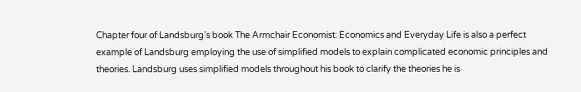Chapter four of Landsburg’s book The Armchair Economist: Economics and Everyday Life is also a perfect example of Landsburg employing the use of simplified models to explain complicated economic principles and theories. Landsburg uses simplified models throughout his book to clarify the theories he is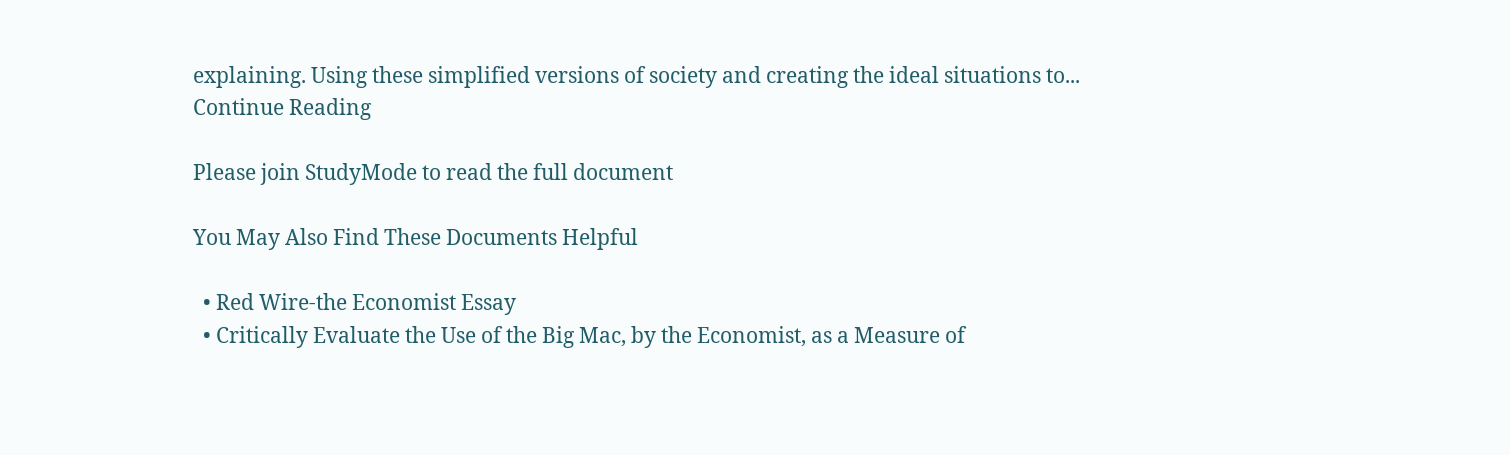explaining. Using these simplified versions of society and creating the ideal situations to...
Continue Reading

Please join StudyMode to read the full document

You May Also Find These Documents Helpful

  • Red Wire-the Economist Essay
  • Critically Evaluate the Use of the Big Mac, by the Economist, as a Measure of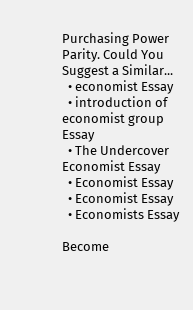Purchasing Power Parity. Could You Suggest a Similar...
  • economist Essay
  • introduction of economist group Essay
  • The Undercover Economist Essay
  • Economist Essay
  • Economist Essay
  • Economists Essay

Become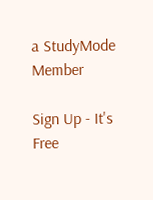a StudyMode Member

Sign Up - It's Free